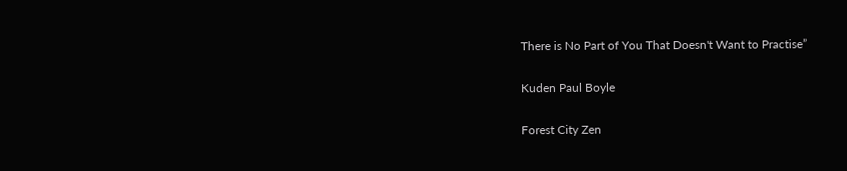There is No Part of You That Doesn't Want to Practise”

Kuden Paul Boyle

Forest City Zen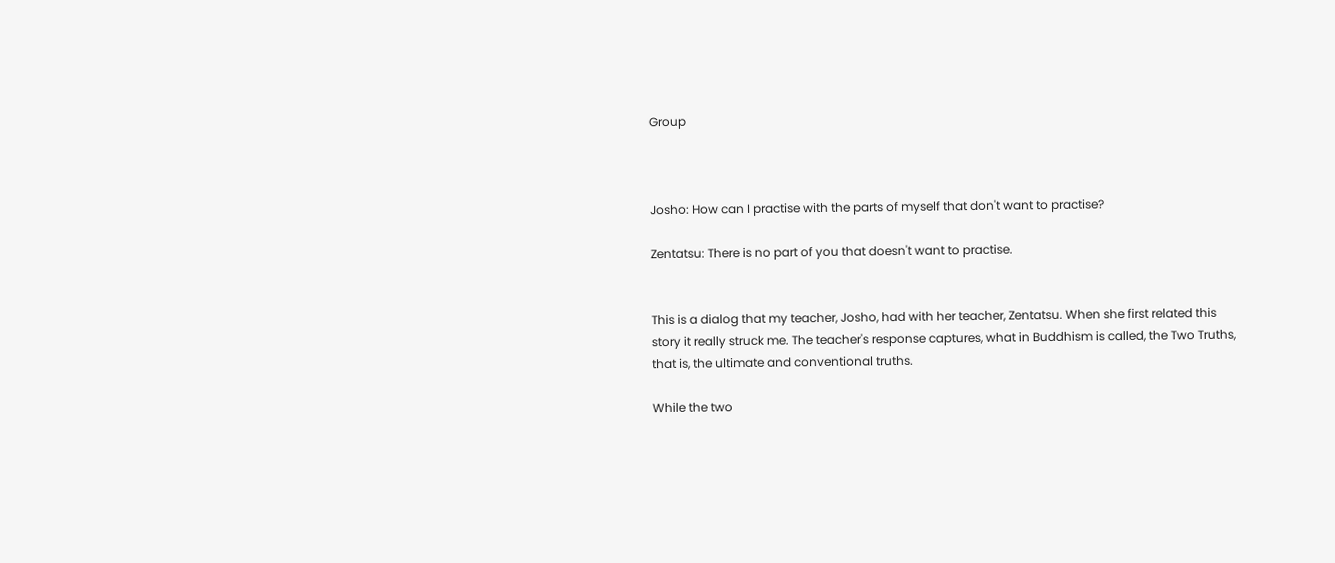Group



Josho: How can I practise with the parts of myself that don't want to practise?

Zentatsu: There is no part of you that doesn't want to practise.


This is a dialog that my teacher, Josho, had with her teacher, Zentatsu. When she first related this story it really struck me. The teacher's response captures, what in Buddhism is called, the Two Truths, that is, the ultimate and conventional truths.

While the two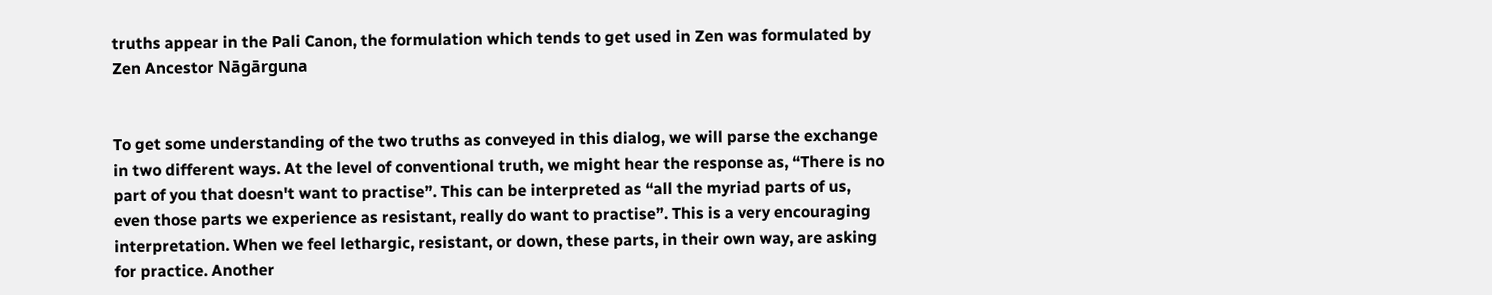truths appear in the Pali Canon, the formulation which tends to get used in Zen was formulated by Zen Ancestor Nāgārguna


To get some understanding of the two truths as conveyed in this dialog, we will parse the exchange in two different ways. At the level of conventional truth, we might hear the response as, “There is no part of you that doesn't want to practise”. This can be interpreted as “all the myriad parts of us, even those parts we experience as resistant, really do want to practise”. This is a very encouraging interpretation. When we feel lethargic, resistant, or down, these parts, in their own way, are asking for practice. Another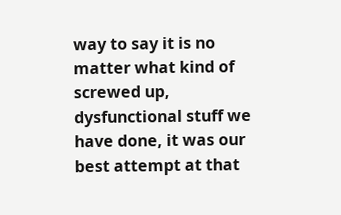way to say it is no matter what kind of screwed up, dysfunctional stuff we have done, it was our best attempt at that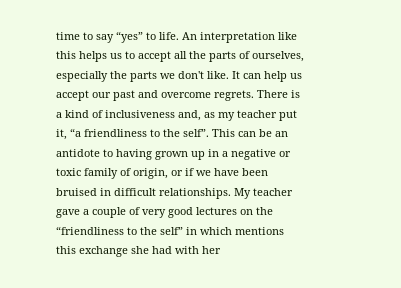time to say “yes” to life. An interpretation like this helps us to accept all the parts of ourselves, especially the parts we don't like. It can help us accept our past and overcome regrets. There is a kind of inclusiveness and, as my teacher put it, “a friendliness to the self”. This can be an antidote to having grown up in a negative or toxic family of origin, or if we have been bruised in difficult relationships. My teacher gave a couple of very good lectures on the “friendliness to the self” in which mentions this exchange she had with her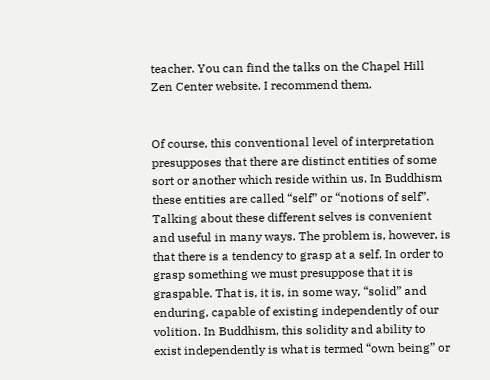teacher. You can find the talks on the Chapel Hill Zen Center website. I recommend them.


Of course, this conventional level of interpretation presupposes that there are distinct entities of some sort or another which reside within us. In Buddhism these entities are called “self” or “notions of self”. Talking about these different selves is convenient and useful in many ways. The problem is, however, is that there is a tendency to grasp at a self. In order to grasp something we must presuppose that it is graspable. That is, it is, in some way, “solid” and enduring, capable of existing independently of our volition. In Buddhism, this solidity and ability to exist independently is what is termed “own being” or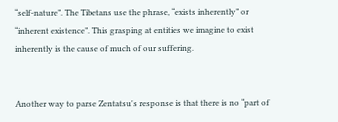“self-nature”. The Tibetans use the phrase, “exists inherently” or “inherent existence”. This grasping at entities we imagine to exist inherently is the cause of much of our suffering.


Another way to parse Zentatsu's response is that there is no “part of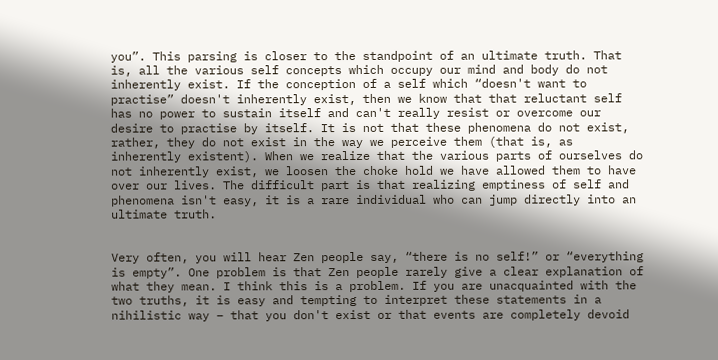you”. This parsing is closer to the standpoint of an ultimate truth. That is, all the various self concepts which occupy our mind and body do not inherently exist. If the conception of a self which “doesn't want to practise” doesn't inherently exist, then we know that that reluctant self has no power to sustain itself and can't really resist or overcome our desire to practise by itself. It is not that these phenomena do not exist, rather, they do not exist in the way we perceive them (that is, as inherently existent). When we realize that the various parts of ourselves do not inherently exist, we loosen the choke hold we have allowed them to have over our lives. The difficult part is that realizing emptiness of self and phenomena isn't easy, it is a rare individual who can jump directly into an ultimate truth.


Very often, you will hear Zen people say, “there is no self!” or “everything is empty”. One problem is that Zen people rarely give a clear explanation of what they mean. I think this is a problem. If you are unacquainted with the two truths, it is easy and tempting to interpret these statements in a nihilistic way – that you don't exist or that events are completely devoid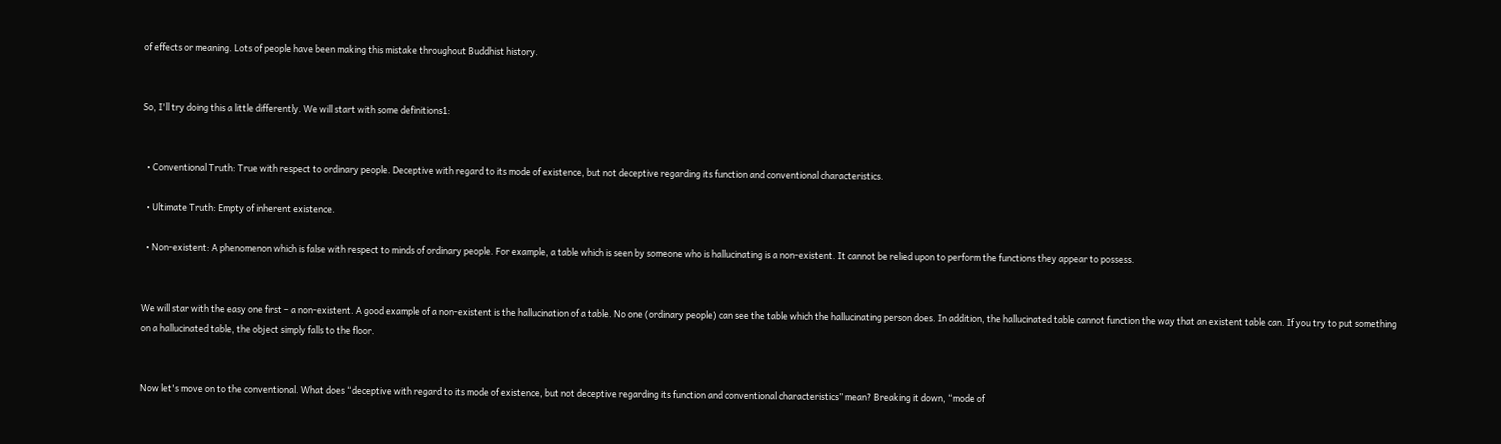of effects or meaning. Lots of people have been making this mistake throughout Buddhist history.


So, I'll try doing this a little differently. We will start with some definitions1:


  • Conventional Truth: True with respect to ordinary people. Deceptive with regard to its mode of existence, but not deceptive regarding its function and conventional characteristics.

  • Ultimate Truth: Empty of inherent existence.

  • Non-existent: A phenomenon which is false with respect to minds of ordinary people. For example, a table which is seen by someone who is hallucinating is a non-existent. It cannot be relied upon to perform the functions they appear to possess.


We will star with the easy one first – a non-existent. A good example of a non-existent is the hallucination of a table. No one (ordinary people) can see the table which the hallucinating person does. In addition, the hallucinated table cannot function the way that an existent table can. If you try to put something on a hallucinated table, the object simply falls to the floor.


Now let's move on to the conventional. What does “deceptive with regard to its mode of existence, but not deceptive regarding its function and conventional characteristics” mean? Breaking it down, “mode of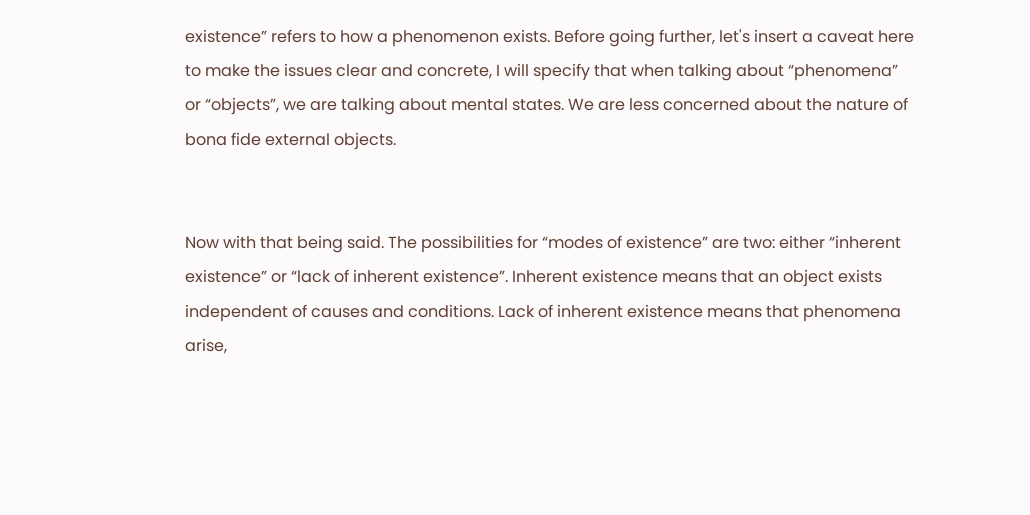existence” refers to how a phenomenon exists. Before going further, let's insert a caveat here to make the issues clear and concrete, I will specify that when talking about “phenomena” or “objects”, we are talking about mental states. We are less concerned about the nature of bona fide external objects.


Now with that being said. The possibilities for “modes of existence” are two: either “inherent existence” or “lack of inherent existence”. Inherent existence means that an object exists independent of causes and conditions. Lack of inherent existence means that phenomena arise,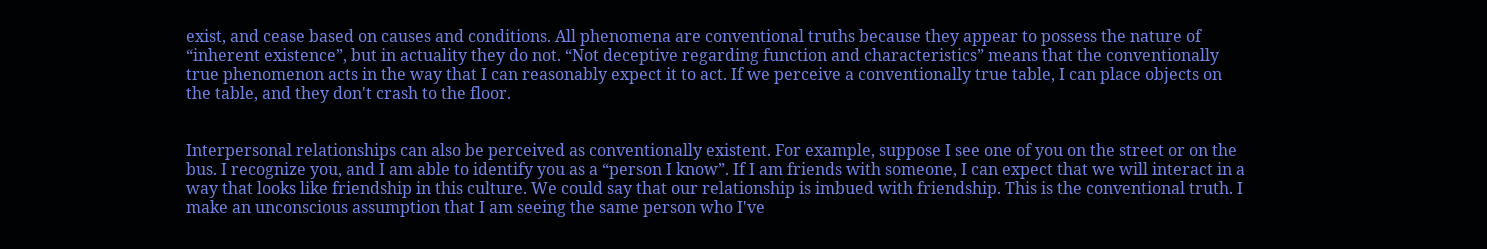exist, and cease based on causes and conditions. All phenomena are conventional truths because they appear to possess the nature of “inherent existence”, but in actuality they do not. “Not deceptive regarding function and characteristics” means that the conventionally true phenomenon acts in the way that I can reasonably expect it to act. If we perceive a conventionally true table, I can place objects on the table, and they don't crash to the floor.


Interpersonal relationships can also be perceived as conventionally existent. For example, suppose I see one of you on the street or on the bus. I recognize you, and I am able to identify you as a “person I know”. If I am friends with someone, I can expect that we will interact in a way that looks like friendship in this culture. We could say that our relationship is imbued with friendship. This is the conventional truth. I make an unconscious assumption that I am seeing the same person who I've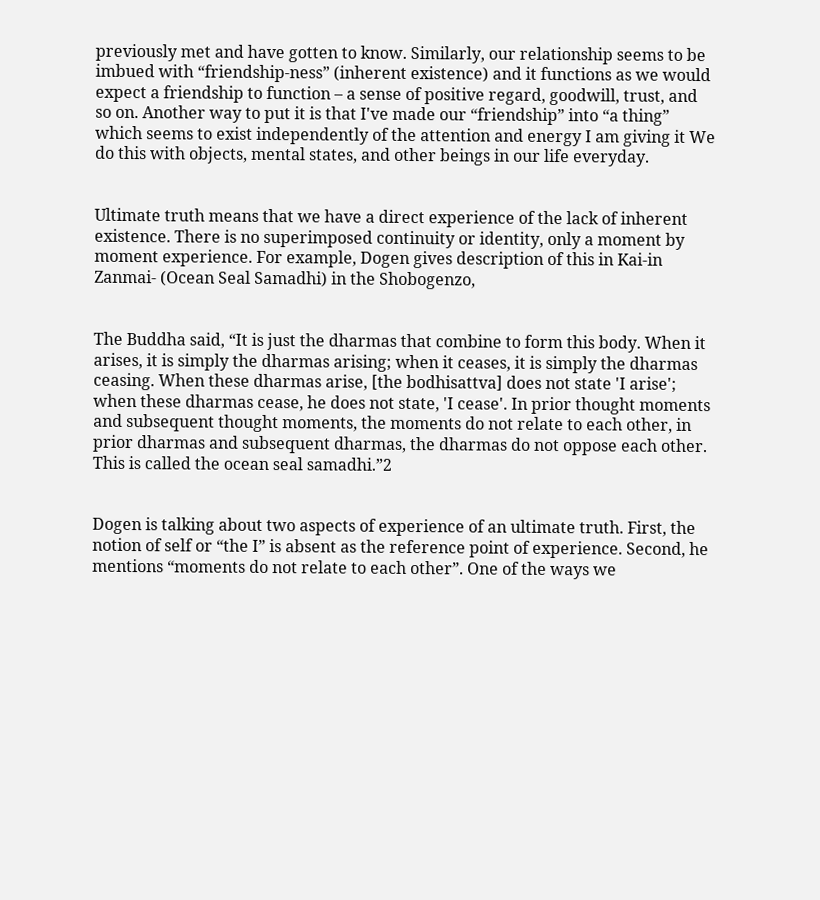previously met and have gotten to know. Similarly, our relationship seems to be imbued with “friendship-ness” (inherent existence) and it functions as we would expect a friendship to function – a sense of positive regard, goodwill, trust, and so on. Another way to put it is that I've made our “friendship” into “a thing” which seems to exist independently of the attention and energy I am giving it We do this with objects, mental states, and other beings in our life everyday.


Ultimate truth means that we have a direct experience of the lack of inherent existence. There is no superimposed continuity or identity, only a moment by moment experience. For example, Dogen gives description of this in Kai-in Zanmai- (Ocean Seal Samadhi) in the Shobogenzo,


The Buddha said, “It is just the dharmas that combine to form this body. When it arises, it is simply the dharmas arising; when it ceases, it is simply the dharmas ceasing. When these dharmas arise, [the bodhisattva] does not state 'I arise'; when these dharmas cease, he does not state, 'I cease'. In prior thought moments and subsequent thought moments, the moments do not relate to each other, in prior dharmas and subsequent dharmas, the dharmas do not oppose each other. This is called the ocean seal samadhi.”2


Dogen is talking about two aspects of experience of an ultimate truth. First, the notion of self or “the I” is absent as the reference point of experience. Second, he mentions “moments do not relate to each other”. One of the ways we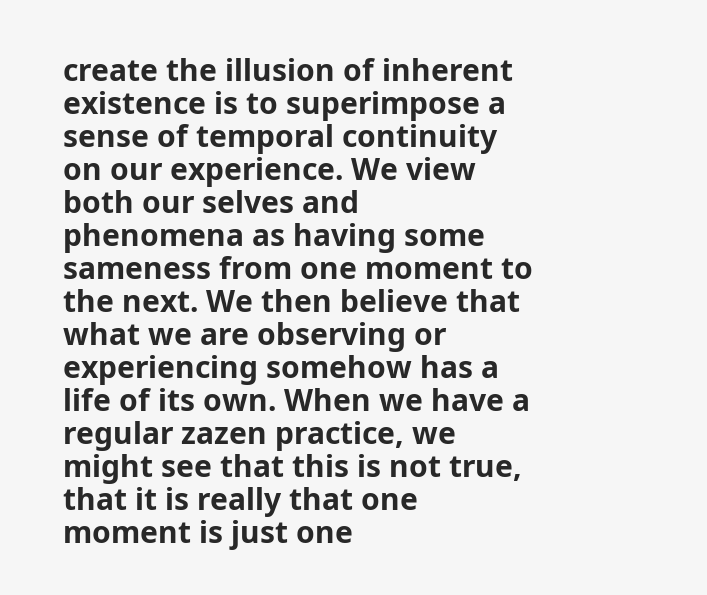create the illusion of inherent existence is to superimpose a sense of temporal continuity on our experience. We view both our selves and phenomena as having some sameness from one moment to the next. We then believe that what we are observing or experiencing somehow has a life of its own. When we have a regular zazen practice, we might see that this is not true, that it is really that one moment is just one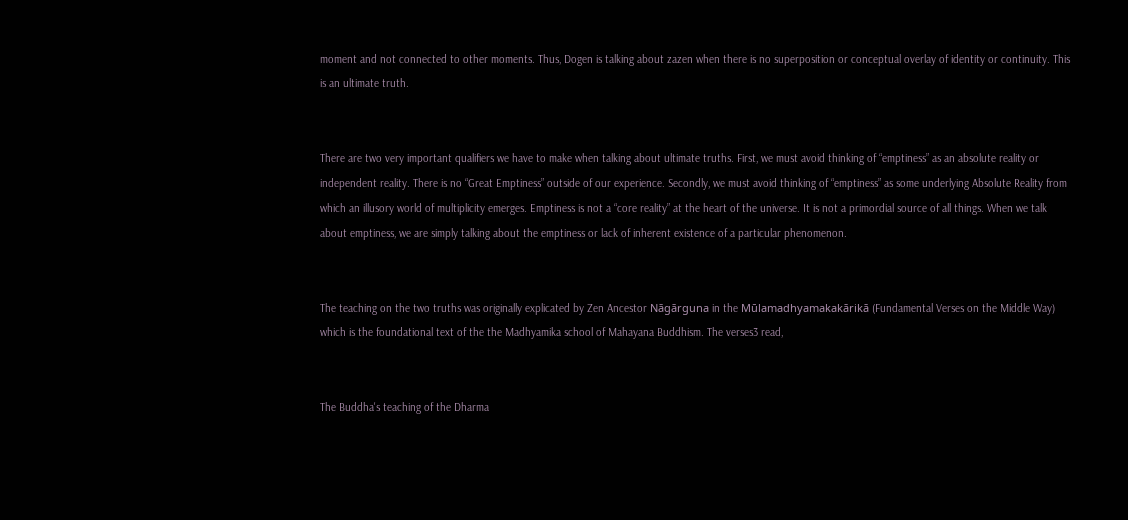moment and not connected to other moments. Thus, Dogen is talking about zazen when there is no superposition or conceptual overlay of identity or continuity. This is an ultimate truth.


There are two very important qualifiers we have to make when talking about ultimate truths. First, we must avoid thinking of “emptiness” as an absolute reality or independent reality. There is no “Great Emptiness” outside of our experience. Secondly, we must avoid thinking of “emptiness” as some underlying Absolute Reality from which an illusory world of multiplicity emerges. Emptiness is not a “core reality” at the heart of the universe. It is not a primordial source of all things. When we talk about emptiness, we are simply talking about the emptiness or lack of inherent existence of a particular phenomenon.


The teaching on the two truths was originally explicated by Zen Ancestor Nāgārguna in the Mūlamadhyamakakārikā (Fundamental Verses on the Middle Way) which is the foundational text of the the Madhyamika school of Mahayana Buddhism. The verses3 read,


The Buddha's teaching of the Dharma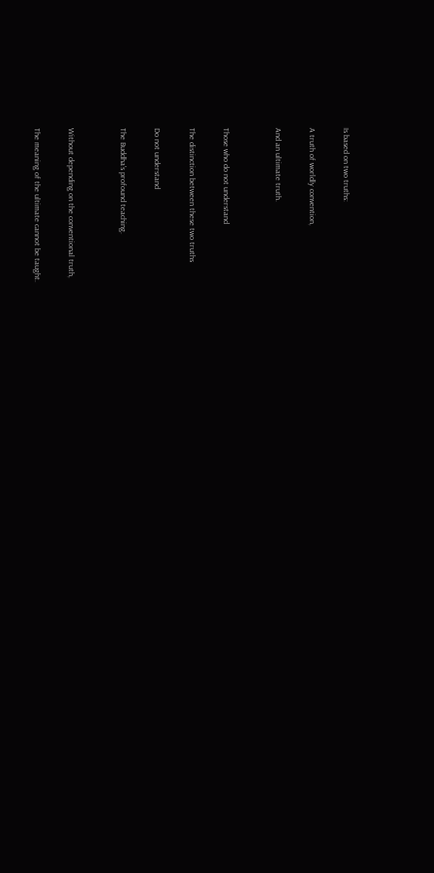Is based on two truths:

A truth of worldly convention,

And an ultimate truth.


Those who do not understand

The distinction between these two truths

Do not understand

The Buddha's profound teaching.


Without depending on the conventional truth,

The meaning of the ultimate cannot be taught.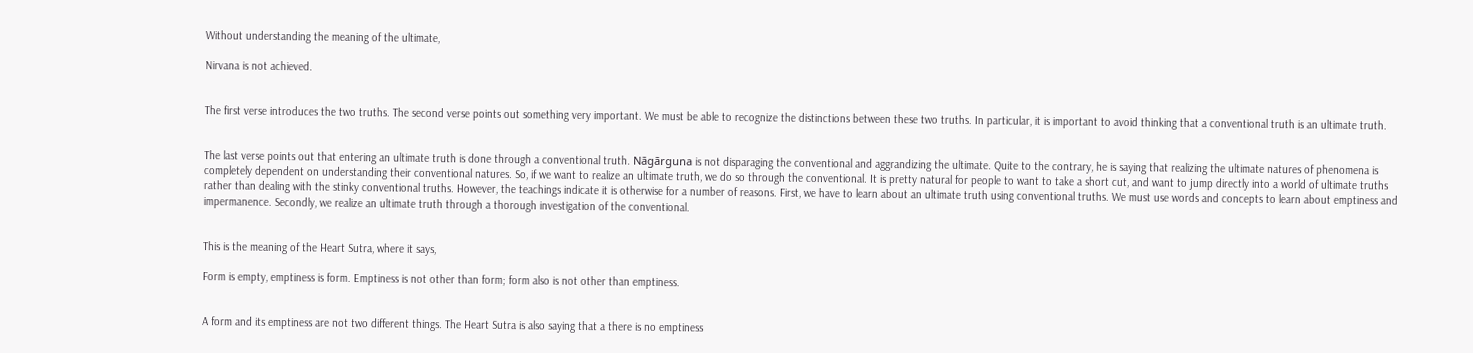Without understanding the meaning of the ultimate,

Nirvana is not achieved.


The first verse introduces the two truths. The second verse points out something very important. We must be able to recognize the distinctions between these two truths. In particular, it is important to avoid thinking that a conventional truth is an ultimate truth.


The last verse points out that entering an ultimate truth is done through a conventional truth. Nāgārguna is not disparaging the conventional and aggrandizing the ultimate. Quite to the contrary, he is saying that realizing the ultimate natures of phenomena is completely dependent on understanding their conventional natures. So, if we want to realize an ultimate truth, we do so through the conventional. It is pretty natural for people to want to take a short cut, and want to jump directly into a world of ultimate truths rather than dealing with the stinky conventional truths. However, the teachings indicate it is otherwise for a number of reasons. First, we have to learn about an ultimate truth using conventional truths. We must use words and concepts to learn about emptiness and impermanence. Secondly, we realize an ultimate truth through a thorough investigation of the conventional.


This is the meaning of the Heart Sutra, where it says,

Form is empty, emptiness is form. Emptiness is not other than form; form also is not other than emptiness.


A form and its emptiness are not two different things. The Heart Sutra is also saying that a there is no emptiness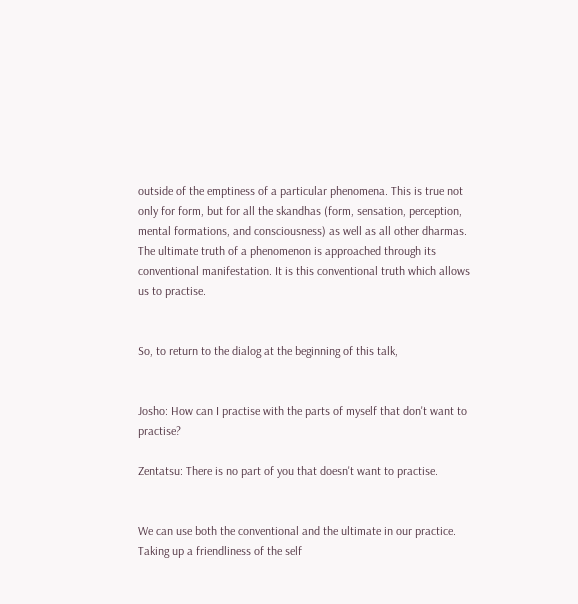outside of the emptiness of a particular phenomena. This is true not only for form, but for all the skandhas (form, sensation, perception, mental formations, and consciousness) as well as all other dharmas. The ultimate truth of a phenomenon is approached through its conventional manifestation. It is this conventional truth which allows us to practise.


So, to return to the dialog at the beginning of this talk,


Josho: How can I practise with the parts of myself that don't want to practise?

Zentatsu: There is no part of you that doesn't want to practise.


We can use both the conventional and the ultimate in our practice. Taking up a friendliness of the self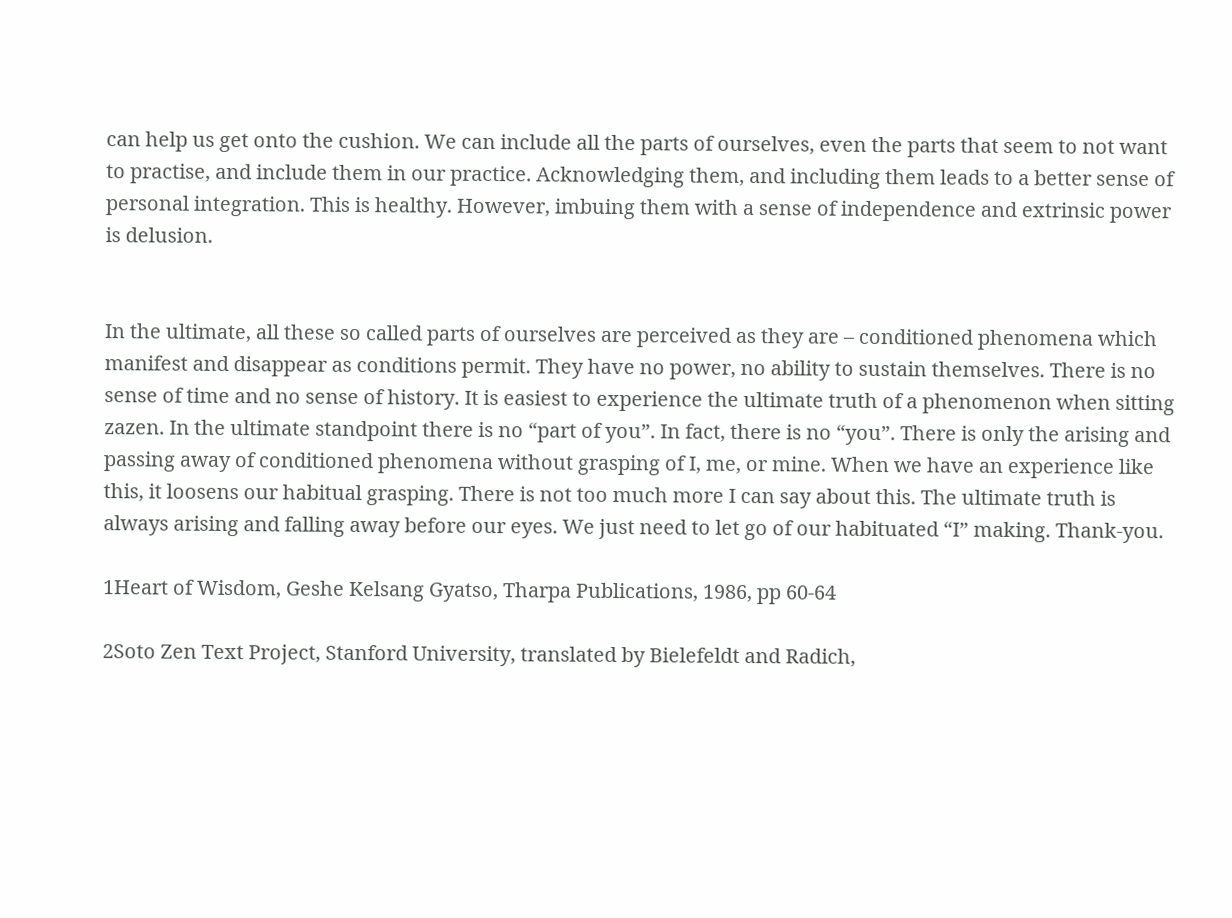can help us get onto the cushion. We can include all the parts of ourselves, even the parts that seem to not want to practise, and include them in our practice. Acknowledging them, and including them leads to a better sense of personal integration. This is healthy. However, imbuing them with a sense of independence and extrinsic power is delusion.


In the ultimate, all these so called parts of ourselves are perceived as they are – conditioned phenomena which manifest and disappear as conditions permit. They have no power, no ability to sustain themselves. There is no sense of time and no sense of history. It is easiest to experience the ultimate truth of a phenomenon when sitting zazen. In the ultimate standpoint there is no “part of you”. In fact, there is no “you”. There is only the arising and passing away of conditioned phenomena without grasping of I, me, or mine. When we have an experience like this, it loosens our habitual grasping. There is not too much more I can say about this. The ultimate truth is always arising and falling away before our eyes. We just need to let go of our habituated “I” making. Thank-you.

1Heart of Wisdom, Geshe Kelsang Gyatso, Tharpa Publications, 1986, pp 60-64

2Soto Zen Text Project, Stanford University, translated by Bielefeldt and Radich,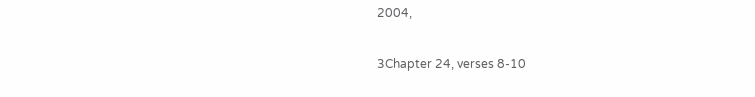2004,

3Chapter 24, verses 8-10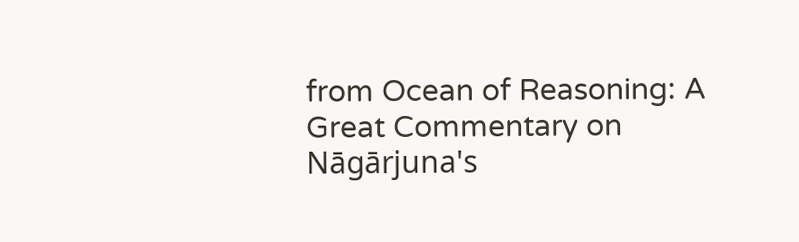from Ocean of Reasoning: A Great Commentary on Nāgārjuna's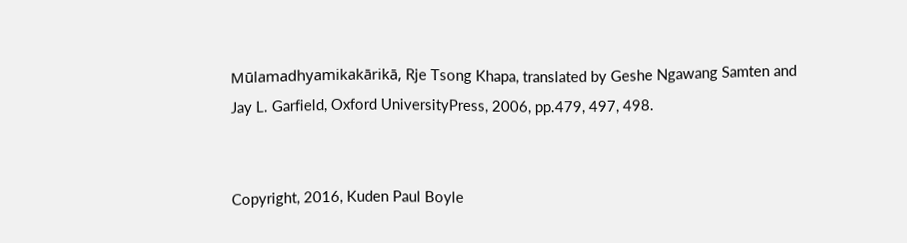Mūlamadhyamikakārikā, Rje Tsong Khapa, translated by Geshe Ngawang Samten and Jay L. Garfield, Oxford UniversityPress, 2006, pp.479, 497, 498.


Copyright, 2016, Kuden Paul Boyle